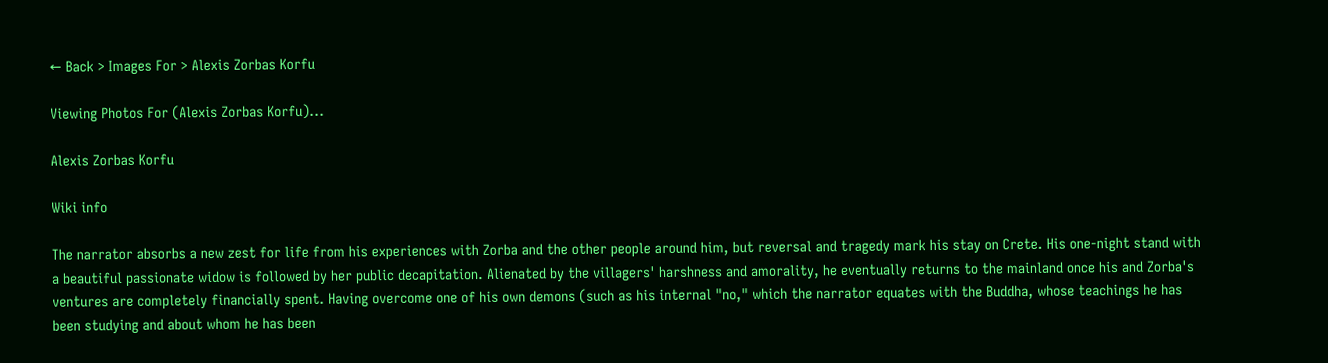← Back > Images For > Alexis Zorbas Korfu

Viewing Photos For (Alexis Zorbas Korfu)...

Alexis Zorbas Korfu

Wiki info

The narrator absorbs a new zest for life from his experiences with Zorba and the other people around him, but reversal and tragedy mark his stay on Crete. His one-night stand with a beautiful passionate widow is followed by her public decapitation. Alienated by the villagers' harshness and amorality, he eventually returns to the mainland once his and Zorba's ventures are completely financially spent. Having overcome one of his own demons (such as his internal "no," which the narrator equates with the Buddha, whose teachings he has been studying and about whom he has been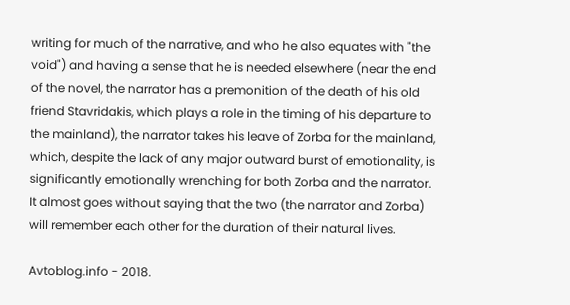writing for much of the narrative, and who he also equates with "the void") and having a sense that he is needed elsewhere (near the end of the novel, the narrator has a premonition of the death of his old friend Stavridakis, which plays a role in the timing of his departure to the mainland), the narrator takes his leave of Zorba for the mainland, which, despite the lack of any major outward burst of emotionality, is significantly emotionally wrenching for both Zorba and the narrator. It almost goes without saying that the two (the narrator and Zorba) will remember each other for the duration of their natural lives.

Avtoblog.info - 2018.